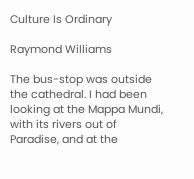Culture Is Ordinary

Raymond Williams

The bus-stop was outside the cathedral. I had been looking at the Mappa Mundi, with its rivers out of Paradise, and at the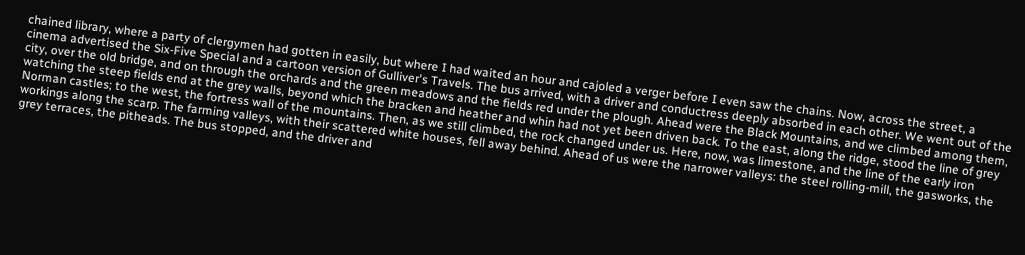chained library, where a party of clergymen had gotten in easily, but where I had waited an hour and cajoled a verger before I even saw the chains. Now, across the street, a cinema advertised the Six-Five Special and a cartoon version of Gulliver's Travels. The bus arrived, with a driver and conductress deeply absorbed in each other. We went out of the city, over the old bridge, and on through the orchards and the green meadows and the fields red under the plough. Ahead were the Black Mountains, and we climbed among them, watching the steep fields end at the grey walls, beyond which the bracken and heather and whin had not yet been driven back. To the east, along the ridge, stood the line of grey Norman castles; to the west, the fortress wall of the mountains. Then, as we still climbed, the rock changed under us. Here, now, was limestone, and the line of the early iron workings along the scarp. The farming valleys, with their scattered white houses, fell away behind. Ahead of us were the narrower valleys: the steel rolling-mill, the gasworks, the grey terraces, the pitheads. The bus stopped, and the driver and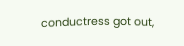conductress got out,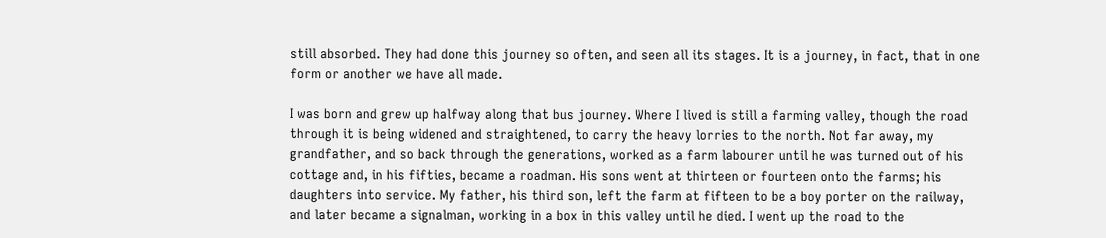still absorbed. They had done this journey so often, and seen all its stages. It is a journey, in fact, that in one form or another we have all made.

I was born and grew up halfway along that bus journey. Where I lived is still a farming valley, though the road through it is being widened and straightened, to carry the heavy lorries to the north. Not far away, my grandfather, and so back through the generations, worked as a farm labourer until he was turned out of his cottage and, in his fifties, became a roadman. His sons went at thirteen or fourteen onto the farms; his daughters into service. My father, his third son, left the farm at fifteen to be a boy porter on the railway, and later became a signalman, working in a box in this valley until he died. I went up the road to the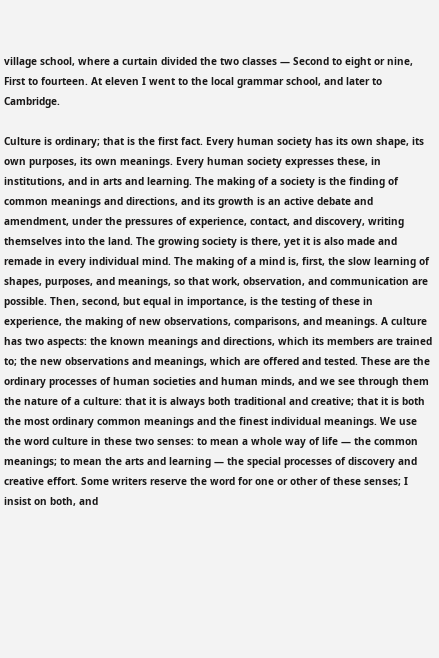village school, where a curtain divided the two classes — Second to eight or nine, First to fourteen. At eleven I went to the local grammar school, and later to Cambridge.

Culture is ordinary; that is the first fact. Every human society has its own shape, its own purposes, its own meanings. Every human society expresses these, in institutions, and in arts and learning. The making of a society is the finding of common meanings and directions, and its growth is an active debate and amendment, under the pressures of experience, contact, and discovery, writing themselves into the land. The growing society is there, yet it is also made and remade in every individual mind. The making of a mind is, first, the slow learning of shapes, purposes, and meanings, so that work, observation, and communication are possible. Then, second, but equal in importance, is the testing of these in experience, the making of new observations, comparisons, and meanings. A culture has two aspects: the known meanings and directions, which its members are trained to; the new observations and meanings, which are offered and tested. These are the ordinary processes of human societies and human minds, and we see through them the nature of a culture: that it is always both traditional and creative; that it is both the most ordinary common meanings and the finest individual meanings. We use the word culture in these two senses: to mean a whole way of life — the common meanings; to mean the arts and learning — the special processes of discovery and creative effort. Some writers reserve the word for one or other of these senses; I insist on both, and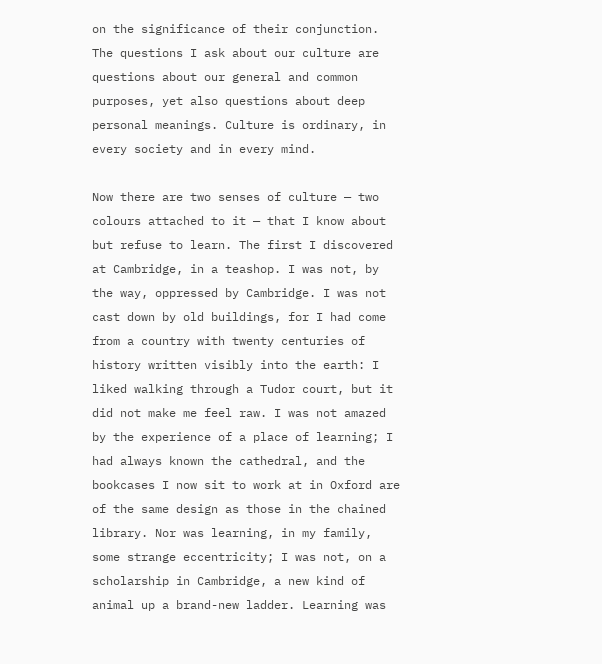on the significance of their conjunction. The questions I ask about our culture are questions about our general and common purposes, yet also questions about deep personal meanings. Culture is ordinary, in every society and in every mind.

Now there are two senses of culture — two colours attached to it — that I know about but refuse to learn. The first I discovered at Cambridge, in a teashop. I was not, by the way, oppressed by Cambridge. I was not cast down by old buildings, for I had come from a country with twenty centuries of history written visibly into the earth: I liked walking through a Tudor court, but it did not make me feel raw. I was not amazed by the experience of a place of learning; I had always known the cathedral, and the bookcases I now sit to work at in Oxford are of the same design as those in the chained library. Nor was learning, in my family, some strange eccentricity; I was not, on a scholarship in Cambridge, a new kind of animal up a brand-new ladder. Learning was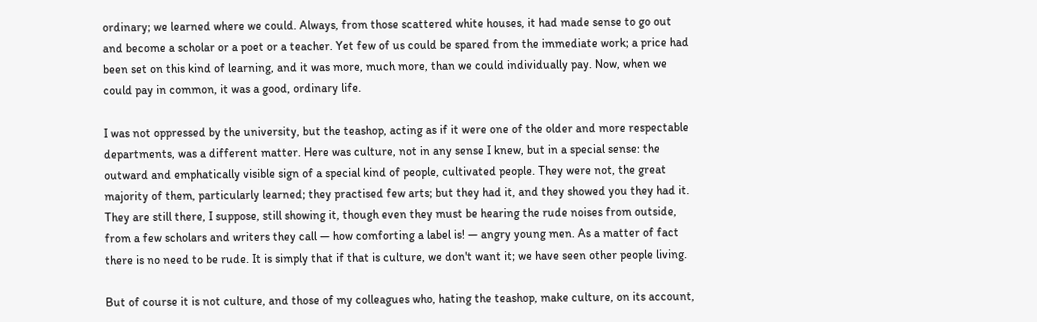ordinary; we learned where we could. Always, from those scattered white houses, it had made sense to go out and become a scholar or a poet or a teacher. Yet few of us could be spared from the immediate work; a price had been set on this kind of learning, and it was more, much more, than we could individually pay. Now, when we could pay in common, it was a good, ordinary life.

I was not oppressed by the university, but the teashop, acting as if it were one of the older and more respectable departments, was a different matter. Here was culture, not in any sense I knew, but in a special sense: the outward and emphatically visible sign of a special kind of people, cultivated people. They were not, the great majority of them, particularly learned; they practised few arts; but they had it, and they showed you they had it. They are still there, I suppose, still showing it, though even they must be hearing the rude noises from outside, from a few scholars and writers they call — how comforting a label is! — angry young men. As a matter of fact there is no need to be rude. It is simply that if that is culture, we don't want it; we have seen other people living.

But of course it is not culture, and those of my colleagues who, hating the teashop, make culture, on its account,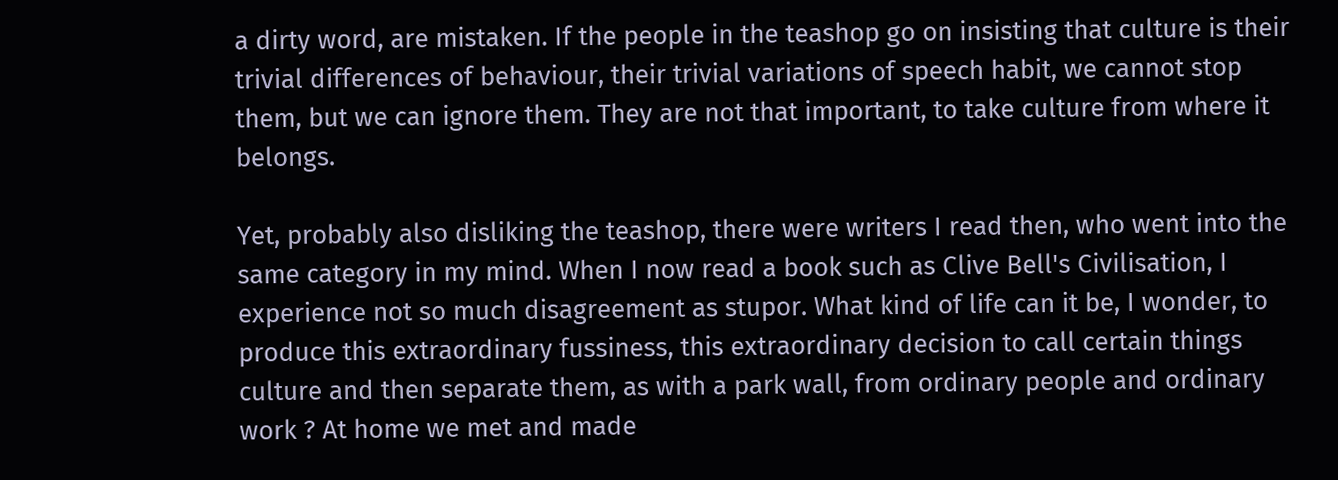a dirty word, are mistaken. If the people in the teashop go on insisting that culture is their trivial differences of behaviour, their trivial variations of speech habit, we cannot stop them, but we can ignore them. They are not that important, to take culture from where it belongs.

Yet, probably also disliking the teashop, there were writers I read then, who went into the same category in my mind. When I now read a book such as Clive Bell's Civilisation, I experience not so much disagreement as stupor. What kind of life can it be, I wonder, to produce this extraordinary fussiness, this extraordinary decision to call certain things culture and then separate them, as with a park wall, from ordinary people and ordinary work ? At home we met and made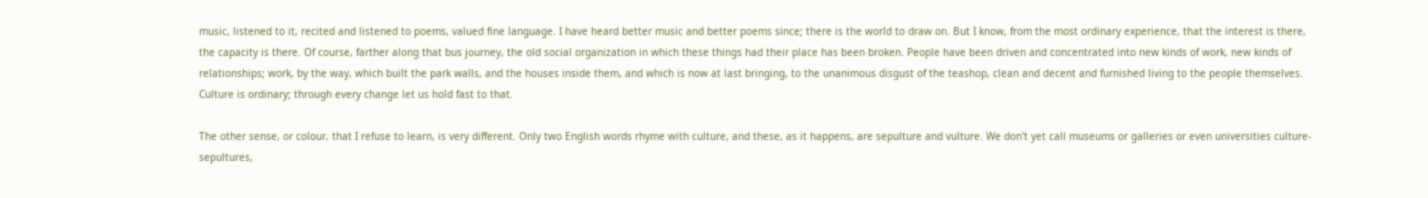music, listened to it, recited and listened to poems, valued fine language. I have heard better music and better poems since; there is the world to draw on. But I know, from the most ordinary experience, that the interest is there, the capacity is there. Of course, farther along that bus journey, the old social organization in which these things had their place has been broken. People have been driven and concentrated into new kinds of work, new kinds of relationships; work, by the way, which built the park walls, and the houses inside them, and which is now at last bringing, to the unanimous disgust of the teashop, clean and decent and furnished living to the people themselves. Culture is ordinary; through every change let us hold fast to that.

The other sense, or colour, that I refuse to learn, is very different. Only two English words rhyme with culture, and these, as it happens, are sepulture and vulture. We don't yet call museums or galleries or even universities culture-sepultures,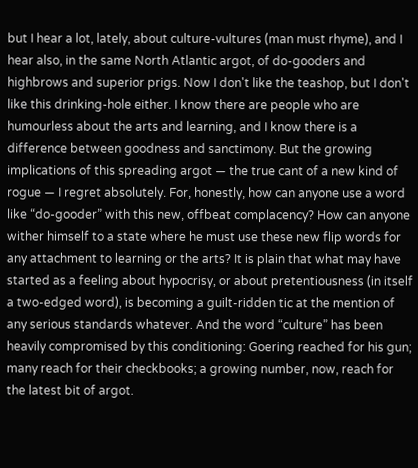but I hear a lot, lately, about culture-vultures (man must rhyme), and I hear also, in the same North Atlantic argot, of do-gooders and highbrows and superior prigs. Now I don't like the teashop, but I don't like this drinking-hole either. I know there are people who are humourless about the arts and learning, and I know there is a difference between goodness and sanctimony. But the growing implications of this spreading argot — the true cant of a new kind of rogue — I regret absolutely. For, honestly, how can anyone use a word like “do-gooder” with this new, offbeat complacency? How can anyone wither himself to a state where he must use these new flip words for any attachment to learning or the arts? It is plain that what may have started as a feeling about hypocrisy, or about pretentiousness (in itself a two-edged word), is becoming a guilt-ridden tic at the mention of any serious standards whatever. And the word “culture” has been heavily compromised by this conditioning: Goering reached for his gun; many reach for their checkbooks; a growing number, now, reach for the latest bit of argot.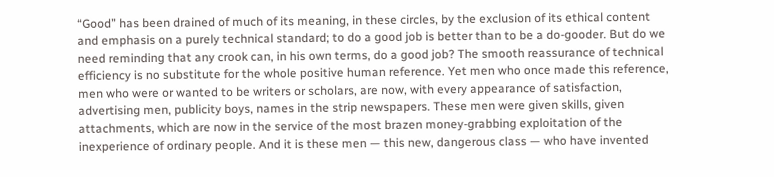“Good” has been drained of much of its meaning, in these circles, by the exclusion of its ethical content and emphasis on a purely technical standard; to do a good job is better than to be a do-gooder. But do we need reminding that any crook can, in his own terms, do a good job? The smooth reassurance of technical efficiency is no substitute for the whole positive human reference. Yet men who once made this reference, men who were or wanted to be writers or scholars, are now, with every appearance of satisfaction, advertising men, publicity boys, names in the strip newspapers. These men were given skills, given attachments, which are now in the service of the most brazen money-grabbing exploitation of the inexperience of ordinary people. And it is these men — this new, dangerous class — who have invented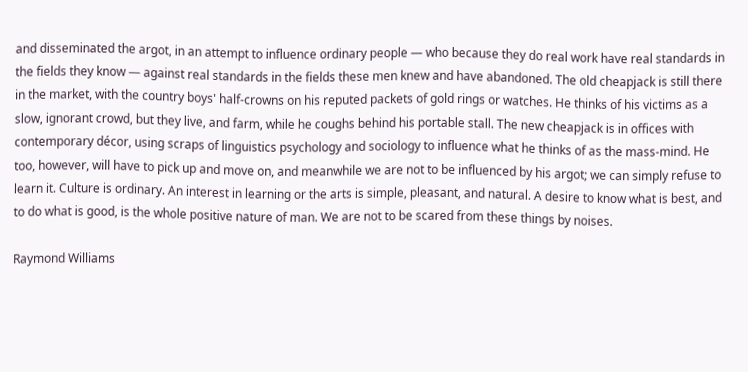and disseminated the argot, in an attempt to influence ordinary people — who because they do real work have real standards in the fields they know — against real standards in the fields these men knew and have abandoned. The old cheapjack is still there in the market, with the country boys' half-crowns on his reputed packets of gold rings or watches. He thinks of his victims as a slow, ignorant crowd, but they live, and farm, while he coughs behind his portable stall. The new cheapjack is in offices with contemporary décor, using scraps of linguistics psychology and sociology to influence what he thinks of as the mass-mind. He too, however, will have to pick up and move on, and meanwhile we are not to be influenced by his argot; we can simply refuse to learn it. Culture is ordinary. An interest in learning or the arts is simple, pleasant, and natural. A desire to know what is best, and to do what is good, is the whole positive nature of man. We are not to be scared from these things by noises.

Raymond Williams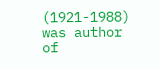(1921-1988) was author of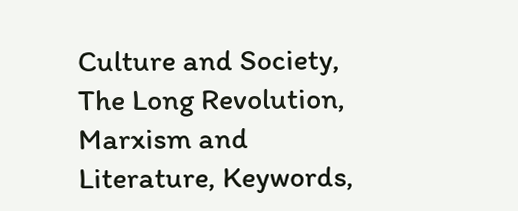Culture and Society, The Long Revolution, Marxism and Literature, Keywords,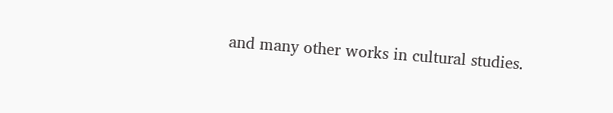and many other works in cultural studies.